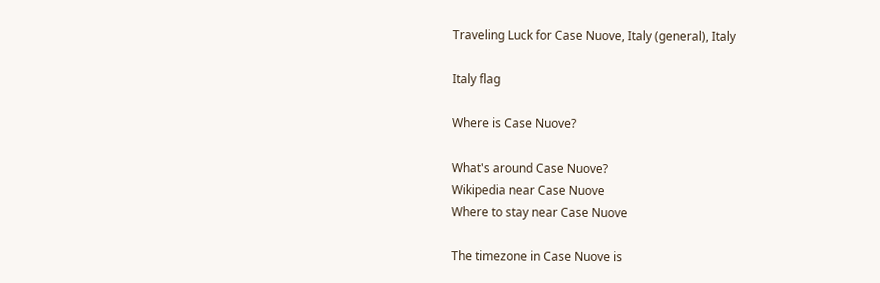Traveling Luck for Case Nuove, Italy (general), Italy

Italy flag

Where is Case Nuove?

What's around Case Nuove?
Wikipedia near Case Nuove
Where to stay near Case Nuove

The timezone in Case Nuove is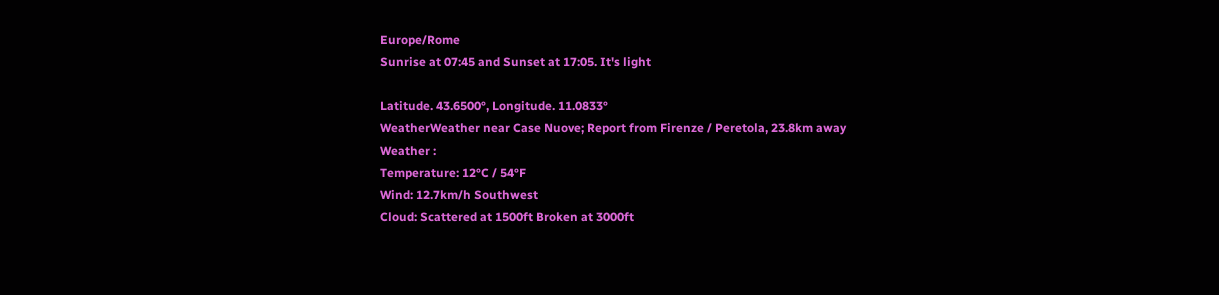Europe/Rome
Sunrise at 07:45 and Sunset at 17:05. It's light

Latitude. 43.6500°, Longitude. 11.0833°
WeatherWeather near Case Nuove; Report from Firenze / Peretola, 23.8km away
Weather :
Temperature: 12°C / 54°F
Wind: 12.7km/h Southwest
Cloud: Scattered at 1500ft Broken at 3000ft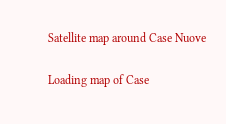Satellite map around Case Nuove

Loading map of Case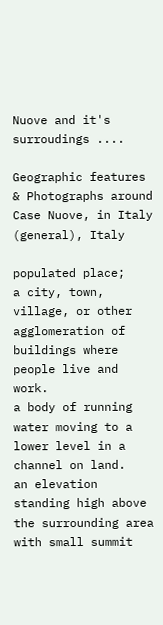Nuove and it's surroudings ....

Geographic features & Photographs around Case Nuove, in Italy (general), Italy

populated place;
a city, town, village, or other agglomeration of buildings where people live and work.
a body of running water moving to a lower level in a channel on land.
an elevation standing high above the surrounding area with small summit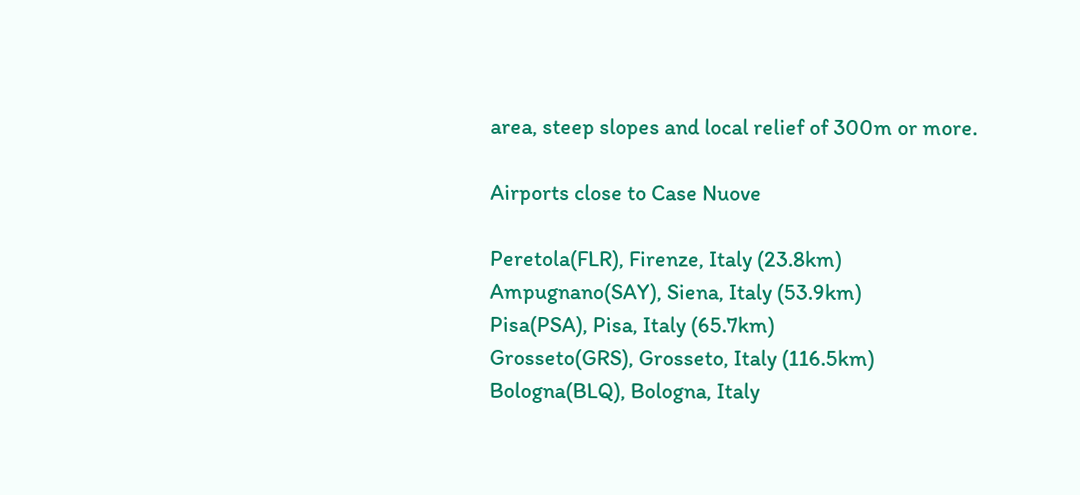area, steep slopes and local relief of 300m or more.

Airports close to Case Nuove

Peretola(FLR), Firenze, Italy (23.8km)
Ampugnano(SAY), Siena, Italy (53.9km)
Pisa(PSA), Pisa, Italy (65.7km)
Grosseto(GRS), Grosseto, Italy (116.5km)
Bologna(BLQ), Bologna, Italy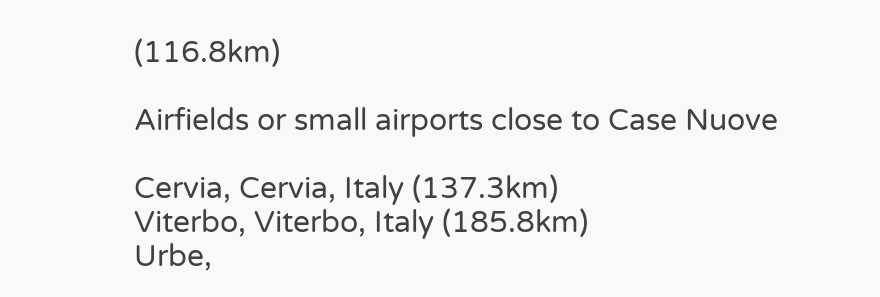(116.8km)

Airfields or small airports close to Case Nuove

Cervia, Cervia, Italy (137.3km)
Viterbo, Viterbo, Italy (185.8km)
Urbe,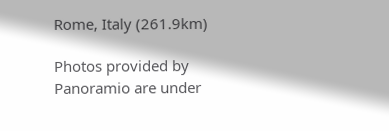Rome, Italy (261.9km)

Photos provided by Panoramio are under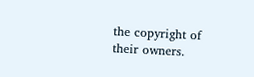the copyright of their owners.